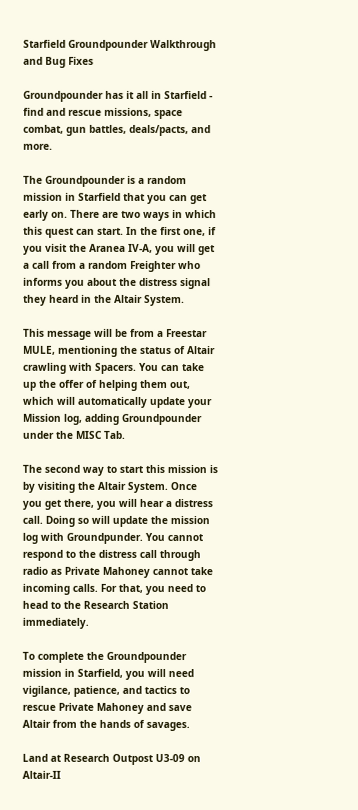Starfield Groundpounder Walkthrough and Bug Fixes

Groundpounder has it all in Starfield - find and rescue missions, space combat, gun battles, deals/pacts, and more.

The Groundpounder is a random mission in Starfield that you can get early on. There are two ways in which this quest can start. In the first one, if you visit the Aranea IV-A, you will get a call from a random Freighter who informs you about the distress signal they heard in the Altair System.

This message will be from a Freestar MULE, mentioning the status of Altair crawling with Spacers. You can take up the offer of helping them out, which will automatically update your Mission log, adding Groundpounder under the MISC Tab.

The second way to start this mission is by visiting the Altair System. Once you get there, you will hear a distress call. Doing so will update the mission log with Groundpunder. You cannot respond to the distress call through radio as Private Mahoney cannot take incoming calls. For that, you need to head to the Research Station immediately.

To complete the Groundpounder mission in Starfield, you will need vigilance, patience, and tactics to rescue Private Mahoney and save Altair from the hands of savages.

Land at Research Outpost U3-09 on Altair-II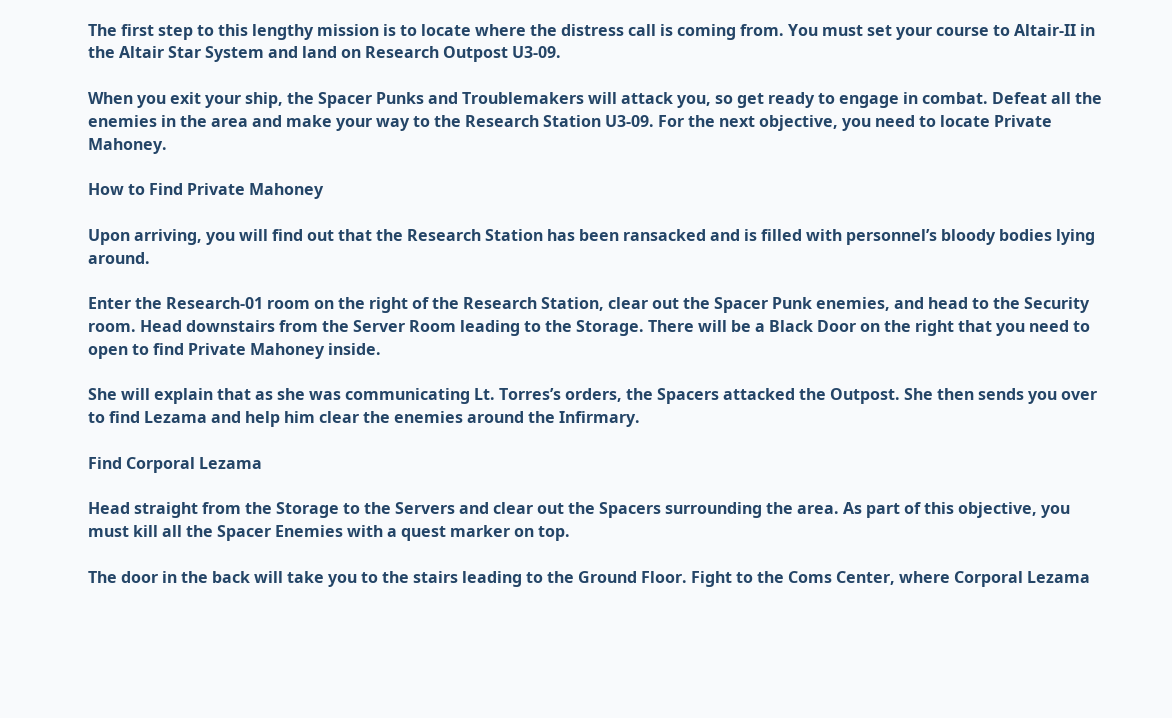The first step to this lengthy mission is to locate where the distress call is coming from. You must set your course to Altair-II in the Altair Star System and land on Research Outpost U3-09.

When you exit your ship, the Spacer Punks and Troublemakers will attack you, so get ready to engage in combat. Defeat all the enemies in the area and make your way to the Research Station U3-09. For the next objective, you need to locate Private Mahoney.

How to Find Private Mahoney

Upon arriving, you will find out that the Research Station has been ransacked and is filled with personnel’s bloody bodies lying around.

Enter the Research-01 room on the right of the Research Station, clear out the Spacer Punk enemies, and head to the Security room. Head downstairs from the Server Room leading to the Storage. There will be a Black Door on the right that you need to open to find Private Mahoney inside.

She will explain that as she was communicating Lt. Torres’s orders, the Spacers attacked the Outpost. She then sends you over to find Lezama and help him clear the enemies around the Infirmary.

Find Corporal Lezama

Head straight from the Storage to the Servers and clear out the Spacers surrounding the area. As part of this objective, you must kill all the Spacer Enemies with a quest marker on top.

The door in the back will take you to the stairs leading to the Ground Floor. Fight to the Coms Center, where Corporal Lezama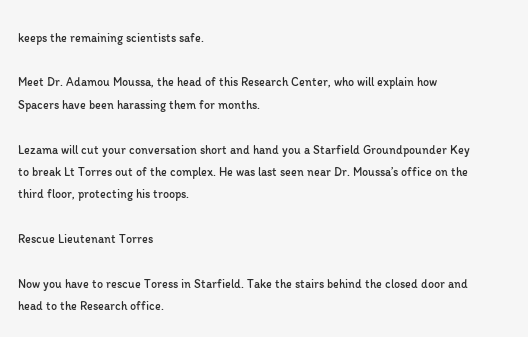keeps the remaining scientists safe.

Meet Dr. Adamou Moussa, the head of this Research Center, who will explain how Spacers have been harassing them for months.

Lezama will cut your conversation short and hand you a Starfield Groundpounder Key to break Lt Torres out of the complex. He was last seen near Dr. Moussa’s office on the third floor, protecting his troops.

Rescue Lieutenant Torres

Now you have to rescue Toress in Starfield. Take the stairs behind the closed door and head to the Research office.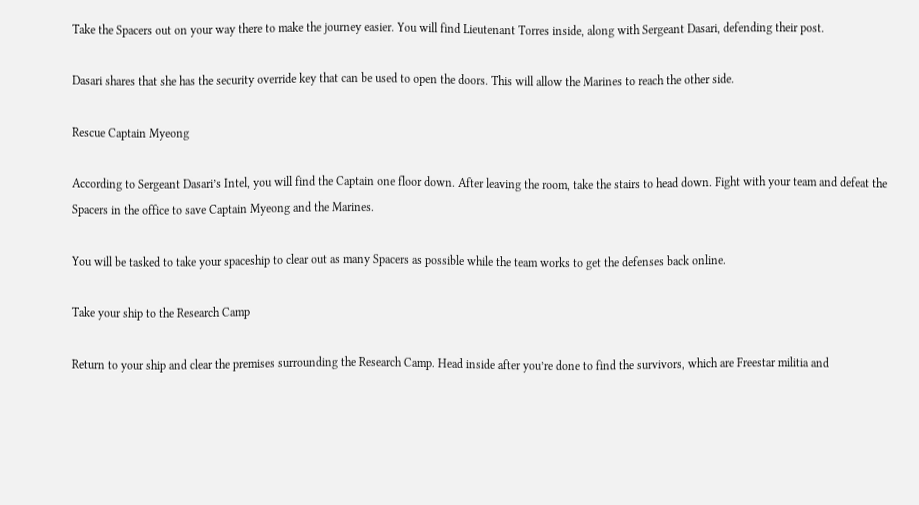Take the Spacers out on your way there to make the journey easier. You will find Lieutenant Torres inside, along with Sergeant Dasari, defending their post.

Dasari shares that she has the security override key that can be used to open the doors. This will allow the Marines to reach the other side.

Rescue Captain Myeong

According to Sergeant Dasari’s Intel, you will find the Captain one floor down. After leaving the room, take the stairs to head down. Fight with your team and defeat the Spacers in the office to save Captain Myeong and the Marines.

You will be tasked to take your spaceship to clear out as many Spacers as possible while the team works to get the defenses back online.

Take your ship to the Research Camp

Return to your ship and clear the premises surrounding the Research Camp. Head inside after you’re done to find the survivors, which are Freestar militia and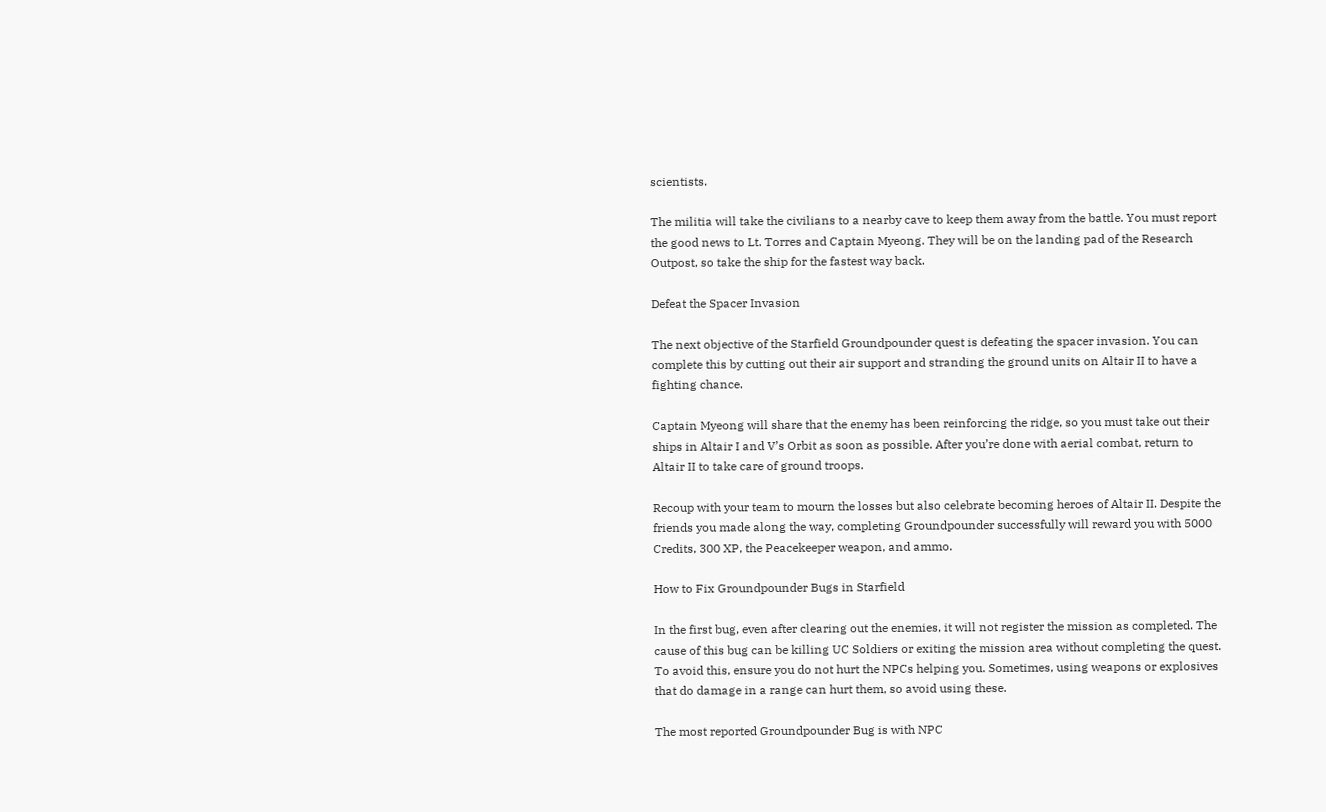scientists.

The militia will take the civilians to a nearby cave to keep them away from the battle. You must report the good news to Lt. Torres and Captain Myeong. They will be on the landing pad of the Research Outpost, so take the ship for the fastest way back.

Defeat the Spacer Invasion

The next objective of the Starfield Groundpounder quest is defeating the spacer invasion. You can complete this by cutting out their air support and stranding the ground units on Altair II to have a fighting chance.

Captain Myeong will share that the enemy has been reinforcing the ridge, so you must take out their ships in Altair I and V’s Orbit as soon as possible. After you’re done with aerial combat, return to Altair II to take care of ground troops.

Recoup with your team to mourn the losses but also celebrate becoming heroes of Altair II. Despite the friends you made along the way, completing Groundpounder successfully will reward you with 5000 Credits, 300 XP, the Peacekeeper weapon, and ammo.

How to Fix Groundpounder Bugs in Starfield

In the first bug, even after clearing out the enemies, it will not register the mission as completed. The cause of this bug can be killing UC Soldiers or exiting the mission area without completing the quest. To avoid this, ensure you do not hurt the NPCs helping you. Sometimes, using weapons or explosives that do damage in a range can hurt them, so avoid using these.

The most reported Groundpounder Bug is with NPC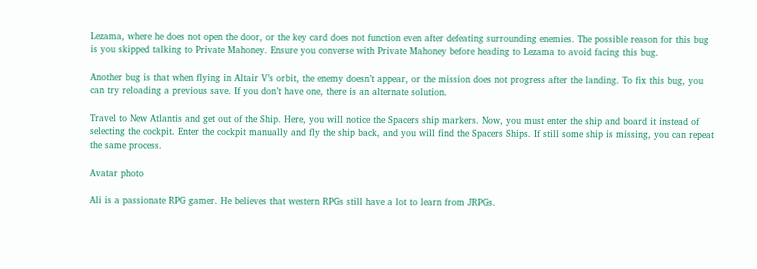Lezama, where he does not open the door, or the key card does not function even after defeating surrounding enemies. The possible reason for this bug is you skipped talking to Private Mahoney. Ensure you converse with Private Mahoney before heading to Lezama to avoid facing this bug.

Another bug is that when flying in Altair V’s orbit, the enemy doesn’t appear, or the mission does not progress after the landing. To fix this bug, you can try reloading a previous save. If you don’t have one, there is an alternate solution.

Travel to New Atlantis and get out of the Ship. Here, you will notice the Spacers ship markers. Now, you must enter the ship and board it instead of selecting the cockpit. Enter the cockpit manually and fly the ship back, and you will find the Spacers Ships. If still some ship is missing, you can repeat the same process.

Avatar photo

Ali is a passionate RPG gamer. He believes that western RPGs still have a lot to learn from JRPGs.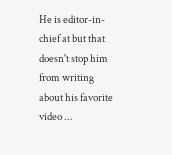He is editor-in-chief at but that doesn't stop him from writing about his favorite video ...